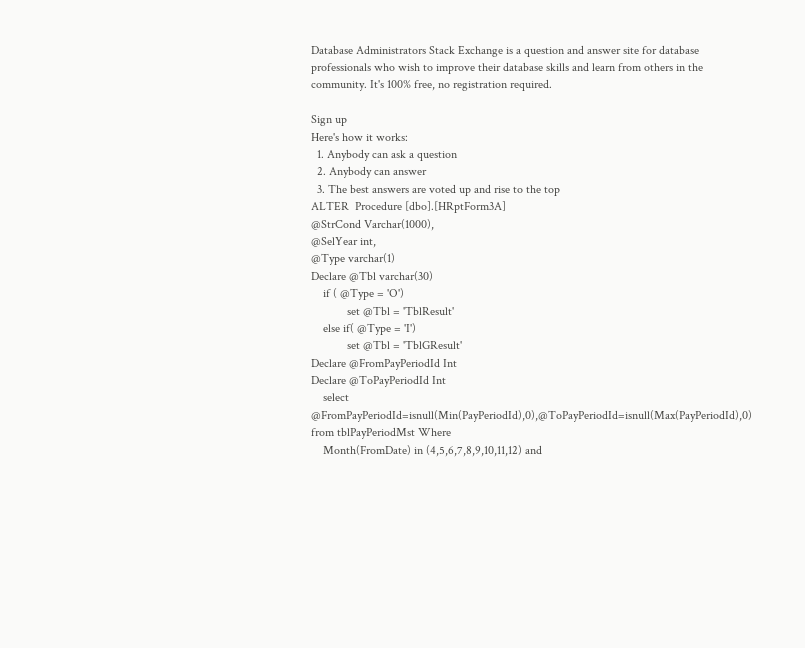Database Administrators Stack Exchange is a question and answer site for database professionals who wish to improve their database skills and learn from others in the community. It's 100% free, no registration required.

Sign up
Here's how it works:
  1. Anybody can ask a question
  2. Anybody can answer
  3. The best answers are voted up and rise to the top
ALTER  Procedure [dbo].[HRptForm3A]
@StrCond Varchar(1000),
@SelYear int,
@Type varchar(1)
Declare @Tbl varchar(30)
    if ( @Type = 'O')
            set @Tbl = 'TblResult'
    else if( @Type = 'I')
            set @Tbl = 'TblGResult'
Declare @FromPayPeriodId Int
Declare @ToPayPeriodId Int
    select @FromPayPeriodId=isnull(Min(PayPeriodId),0),@ToPayPeriodId=isnull(Max(PayPeriodId),0) from tblPayPeriodMst Where
    Month(FromDate) in (4,5,6,7,8,9,10,11,12) and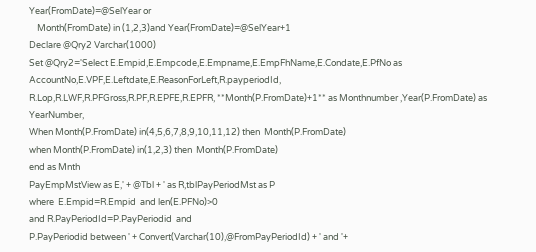Year(FromDate)=@SelYear or
    Month(FromDate) in (1,2,3)and Year(FromDate)=@SelYear+1
Declare @Qry2 Varchar(1000)
Set @Qry2='Select E.Empid,E.Empcode,E.Empname,E.EmpFhName,E.Condate,E.PfNo as AccountNo,E.VPF,E.Leftdate,E.ReasonForLeft,R.payperiodId,
R.Lop,R.LWF,R.PFGross,R.PF,R.EPFE,R.EPFR, **Month(P.FromDate)+1** as Monthnumber ,Year(P.FromDate) as YearNumber,
When Month(P.FromDate) in(4,5,6,7,8,9,10,11,12) then  Month(P.FromDate)
when Month(P.FromDate) in(1,2,3) then  Month(P.FromDate)
end as Mnth
PayEmpMstView as E,' + @Tbl + ' as R,tblPayPeriodMst as P
where  E.Empid=R.Empid  and len(E.PFNo)>0
and R.PayPeriodId=P.PayPeriodid  and
P.PayPeriodid between ' + Convert(Varchar(10),@FromPayPeriodId) + ' and '+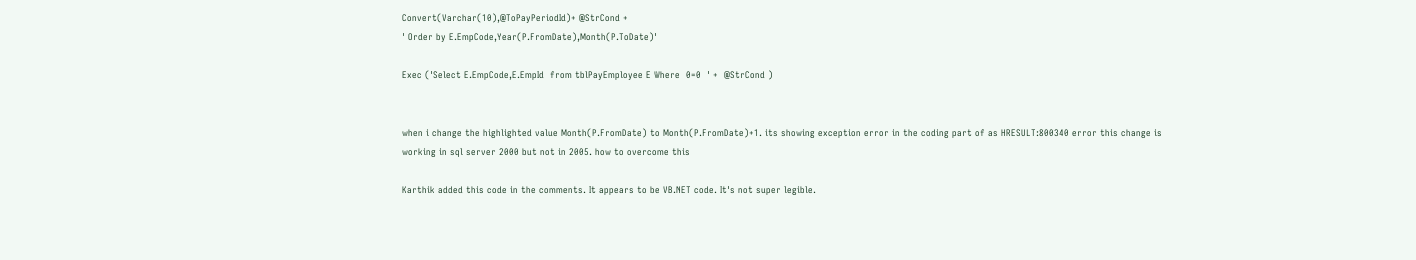Convert(Varchar(10),@ToPayPeriodId)+ @StrCond +
' Order by E.EmpCode,Year(P.FromDate),Month(P.ToDate)'

Exec ('Select E.EmpCode,E.EmpId  from tblPayEmployee E Where  0=0  ' +  @StrCond )


when i change the highlighted value Month(P.FromDate) to Month(P.FromDate)+1. its showing exception error in the coding part of as HRESULT:800340 error this change is working in sql server 2000 but not in 2005. how to overcome this

Karthik added this code in the comments. It appears to be VB.NET code. It's not super legible.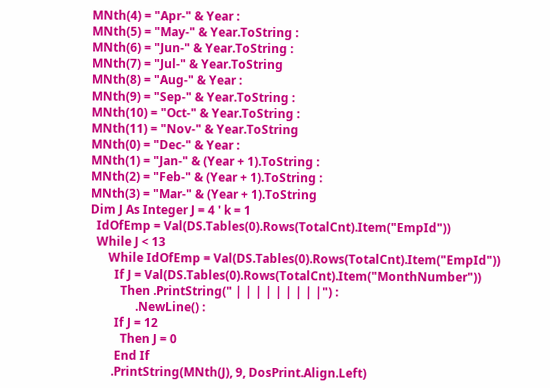MNth(4) = "Apr-" & Year :
MNth(5) = "May-" & Year.ToString :
MNth(6) = "Jun-" & Year.ToString :
MNth(7) = "Jul-" & Year.ToString
MNth(8) = "Aug-" & Year :
MNth(9) = "Sep-" & Year.ToString :
MNth(10) = "Oct-" & Year.ToString :
MNth(11) = "Nov-" & Year.ToString
MNth(0) = "Dec-" & Year :
MNth(1) = "Jan-" & (Year + 1).ToString :
MNth(2) = "Feb-" & (Year + 1).ToString :
MNth(3) = "Mar-" & (Year + 1).ToString
Dim J As Integer J = 4 ' k = 1
  IdOfEmp = Val(DS.Tables(0).Rows(TotalCnt).Item("EmpId"))
  While J < 13
      While IdOfEmp = Val(DS.Tables(0).Rows(TotalCnt).Item("EmpId"))
        If J = Val(DS.Tables(0).Rows(TotalCnt).Item("MonthNumber"))
          Then .PrintString(" | | | | | | | | |") :
               .NewLine() :
        If J = 12
          Then J = 0
        End If
       .PrintString(MNth(J), 9, DosPrint.Align.Left)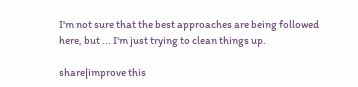I'm not sure that the best approaches are being followed here, but ... I'm just trying to clean things up.

share|improve this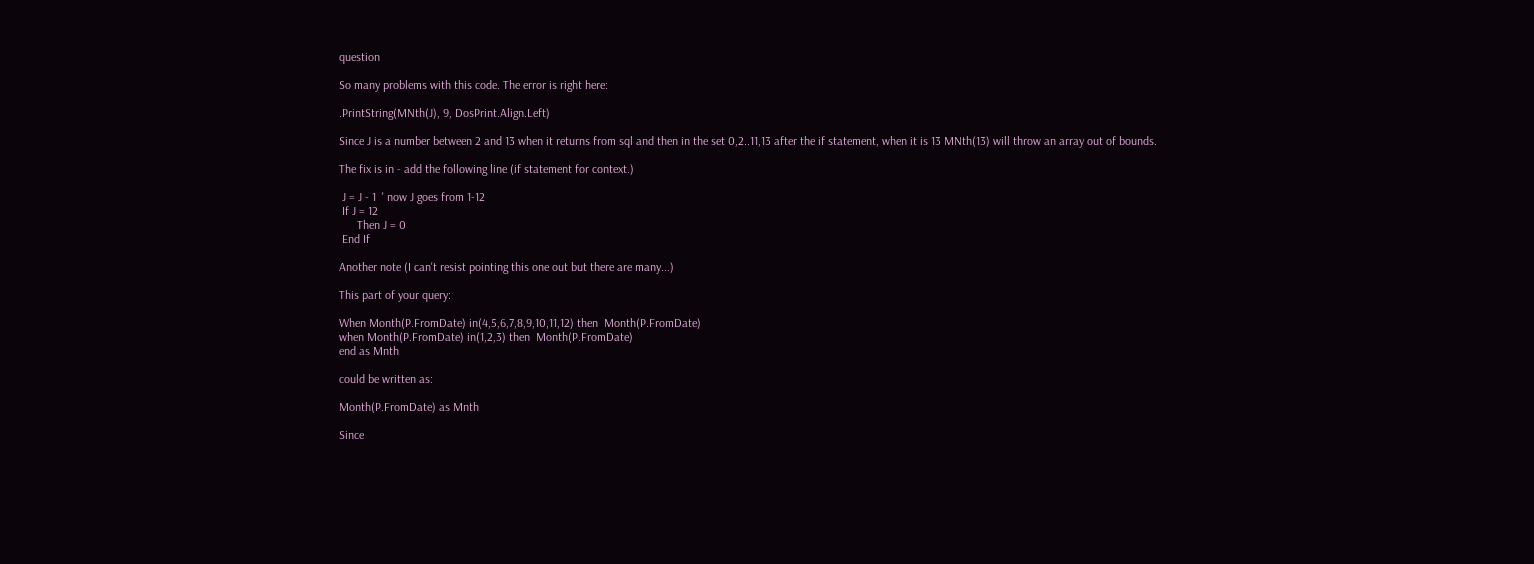question

So many problems with this code. The error is right here:

.PrintString(MNth(J), 9, DosPrint.Align.Left)

Since J is a number between 2 and 13 when it returns from sql and then in the set 0,2..11,13 after the if statement, when it is 13 MNth(13) will throw an array out of bounds.

The fix is in - add the following line (if statement for context.)

 J = J - 1  ' now J goes from 1-12
 If J = 12
      Then J = 0
 End If

Another note (I can't resist pointing this one out but there are many...)

This part of your query:

When Month(P.FromDate) in(4,5,6,7,8,9,10,11,12) then  Month(P.FromDate)
when Month(P.FromDate) in(1,2,3) then  Month(P.FromDate)
end as Mnth

could be written as:

Month(P.FromDate) as Mnth

Since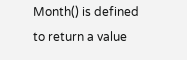Month() is defined to return a value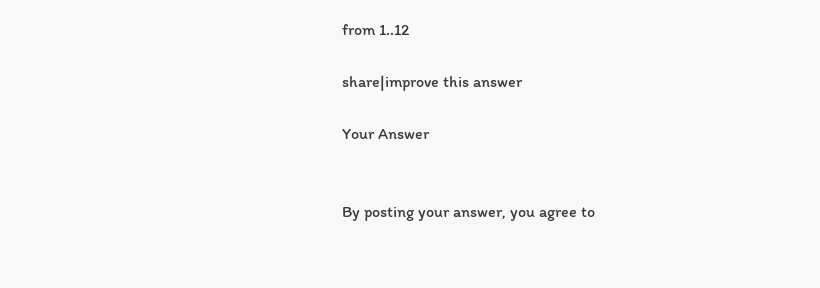from 1..12

share|improve this answer

Your Answer


By posting your answer, you agree to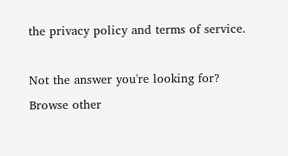the privacy policy and terms of service.

Not the answer you're looking for? Browse other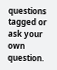questions tagged or ask your own question.